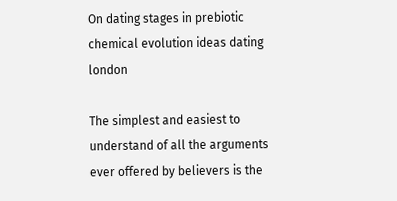On dating stages in prebiotic chemical evolution ideas dating london

The simplest and easiest to understand of all the arguments ever offered by believers is the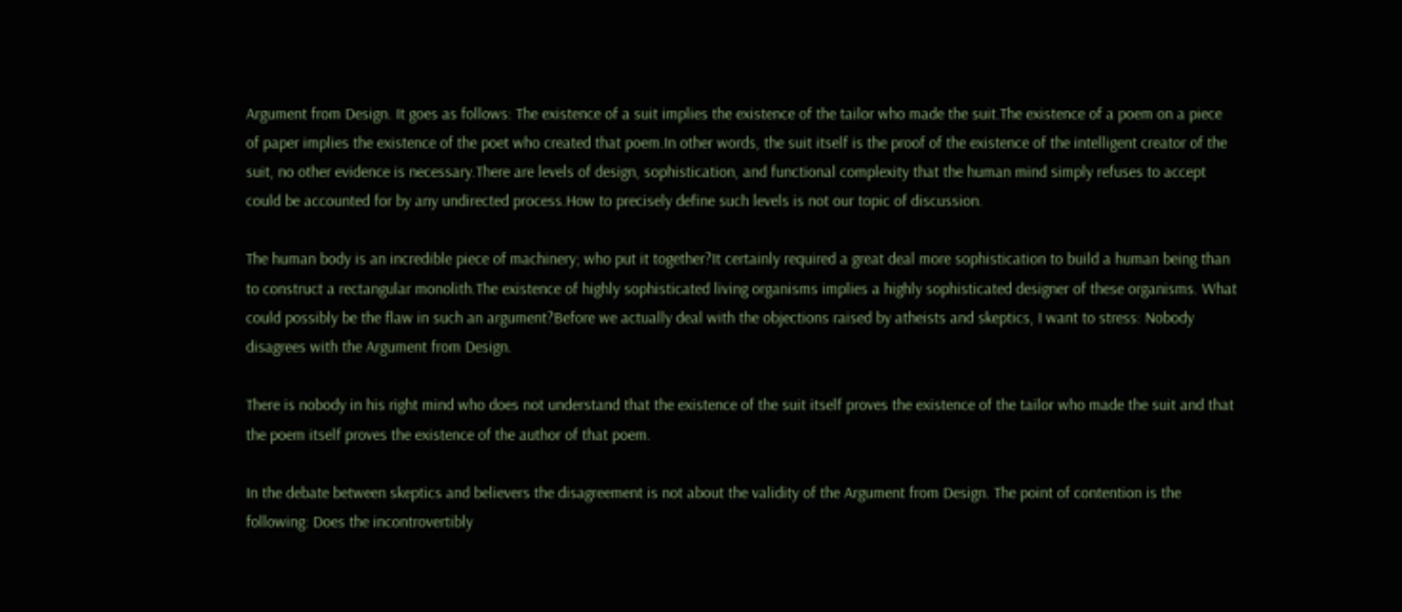Argument from Design. It goes as follows: The existence of a suit implies the existence of the tailor who made the suit.The existence of a poem on a piece of paper implies the existence of the poet who created that poem.In other words, the suit itself is the proof of the existence of the intelligent creator of the suit, no other evidence is necessary.There are levels of design, sophistication, and functional complexity that the human mind simply refuses to accept could be accounted for by any undirected process.How to precisely define such levels is not our topic of discussion.

The human body is an incredible piece of machinery; who put it together?It certainly required a great deal more sophistication to build a human being than to construct a rectangular monolith.The existence of highly sophisticated living organisms implies a highly sophisticated designer of these organisms. What could possibly be the flaw in such an argument?Before we actually deal with the objections raised by atheists and skeptics, I want to stress: Nobody disagrees with the Argument from Design.

There is nobody in his right mind who does not understand that the existence of the suit itself proves the existence of the tailor who made the suit and that the poem itself proves the existence of the author of that poem.

In the debate between skeptics and believers the disagreement is not about the validity of the Argument from Design. The point of contention is the following: Does the incontrovertibly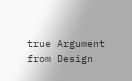true Argument from Design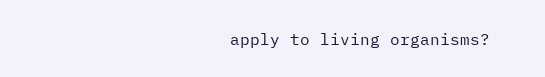apply to living organisms?